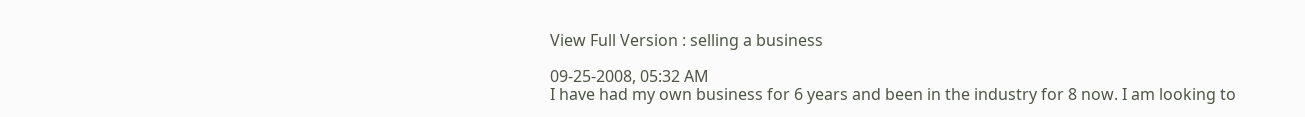View Full Version : selling a business

09-25-2008, 05:32 AM
I have had my own business for 6 years and been in the industry for 8 now. I am looking to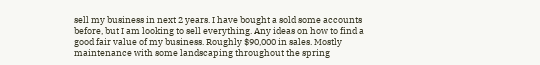sell my business in next 2 years. I have bought a sold some accounts before, but I am looking to sell everything. Any ideas on how to find a good fair value of my business. Roughly $90,000 in sales. Mostly maintenance with some landscaping throughout the spring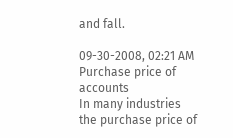and fall.

09-30-2008, 02:21 AM
Purchase price of accounts
In many industries the purchase price of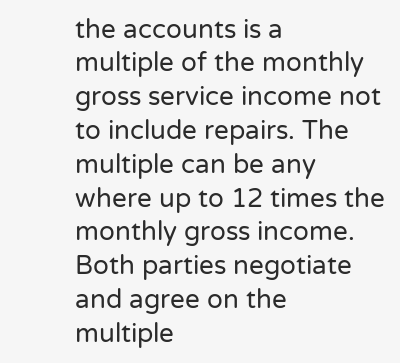the accounts is a multiple of the monthly gross service income not to include repairs. The multiple can be any where up to 12 times the monthly gross income. Both parties negotiate and agree on the multiple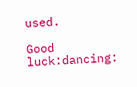used.

Good luck:dancing: